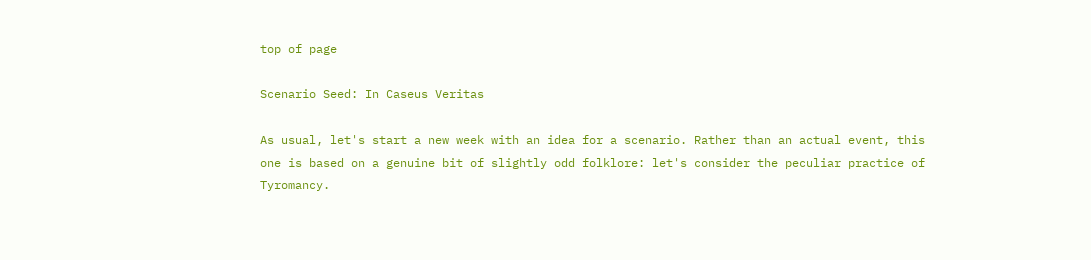top of page

Scenario Seed: In Caseus Veritas

As usual, let's start a new week with an idea for a scenario. Rather than an actual event, this one is based on a genuine bit of slightly odd folklore: let's consider the peculiar practice of Tyromancy.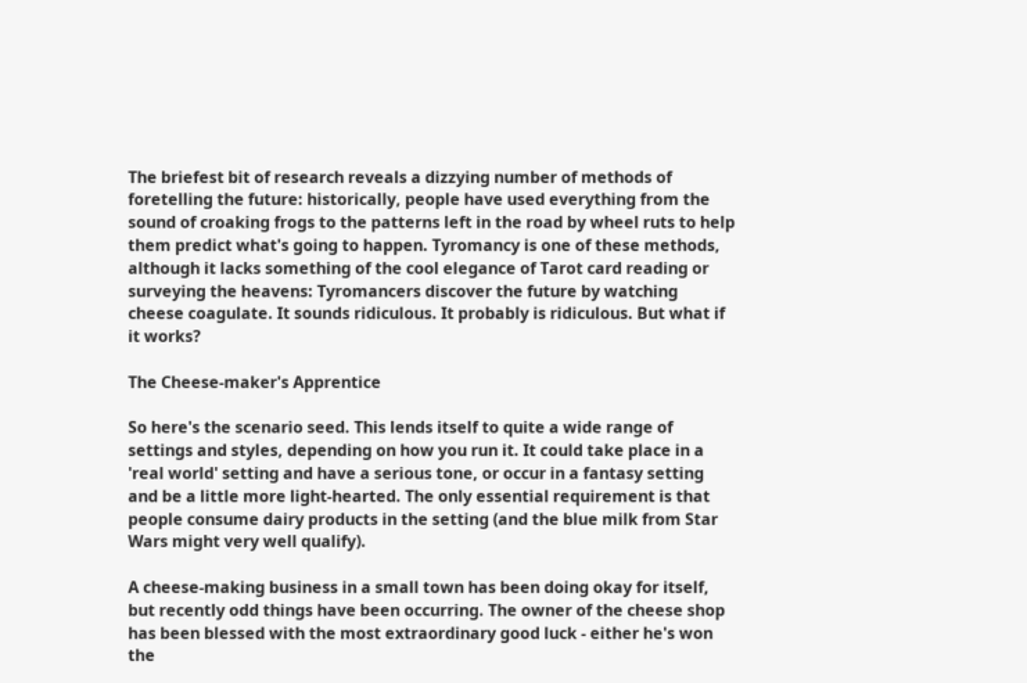The briefest bit of research reveals a dizzying number of methods of foretelling the future: historically, people have used everything from the sound of croaking frogs to the patterns left in the road by wheel ruts to help them predict what's going to happen. Tyromancy is one of these methods, although it lacks something of the cool elegance of Tarot card reading or surveying the heavens: Tyromancers discover the future by watching cheese coagulate. It sounds ridiculous. It probably is ridiculous. But what if it works?

The Cheese-maker's Apprentice

So here's the scenario seed. This lends itself to quite a wide range of settings and styles, depending on how you run it. It could take place in a 'real world' setting and have a serious tone, or occur in a fantasy setting and be a little more light-hearted. The only essential requirement is that people consume dairy products in the setting (and the blue milk from Star Wars might very well qualify).

A cheese-making business in a small town has been doing okay for itself, but recently odd things have been occurring. The owner of the cheese shop has been blessed with the most extraordinary good luck - either he's won the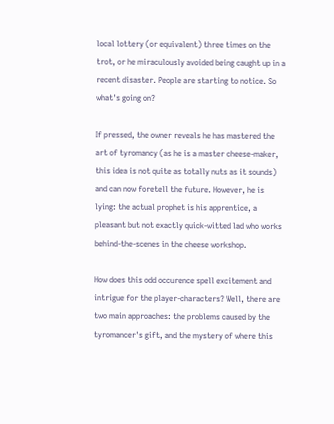local lottery (or equivalent) three times on the trot, or he miraculously avoided being caught up in a recent disaster. People are starting to notice. So what's going on?

If pressed, the owner reveals he has mastered the art of tyromancy (as he is a master cheese-maker, this idea is not quite as totally nuts as it sounds) and can now foretell the future. However, he is lying: the actual prophet is his apprentice, a pleasant but not exactly quick-witted lad who works behind-the-scenes in the cheese workshop.

How does this odd occurence spell excitement and intrigue for the player-characters? Well, there are two main approaches: the problems caused by the tyromancer's gift, and the mystery of where this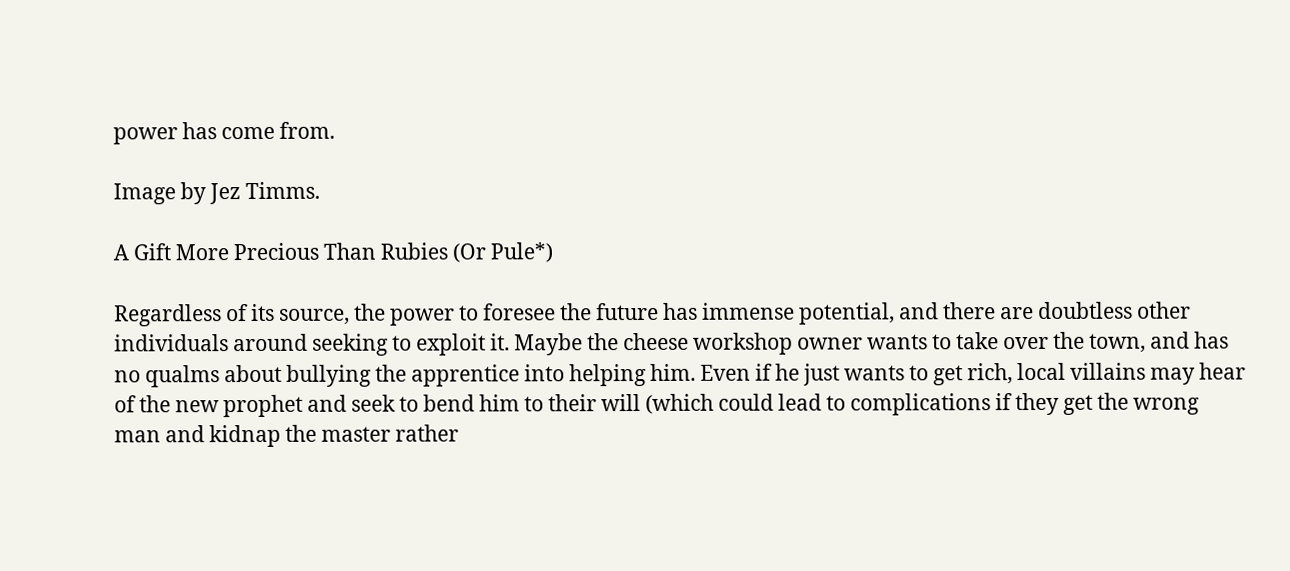power has come from.

Image by Jez Timms.

A Gift More Precious Than Rubies (Or Pule*)

Regardless of its source, the power to foresee the future has immense potential, and there are doubtless other individuals around seeking to exploit it. Maybe the cheese workshop owner wants to take over the town, and has no qualms about bullying the apprentice into helping him. Even if he just wants to get rich, local villains may hear of the new prophet and seek to bend him to their will (which could lead to complications if they get the wrong man and kidnap the master rather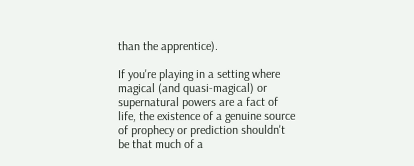than the apprentice).

If you're playing in a setting where magical (and quasi-magical) or supernatural powers are a fact of life, the existence of a genuine source of prophecy or prediction shouldn't be that much of a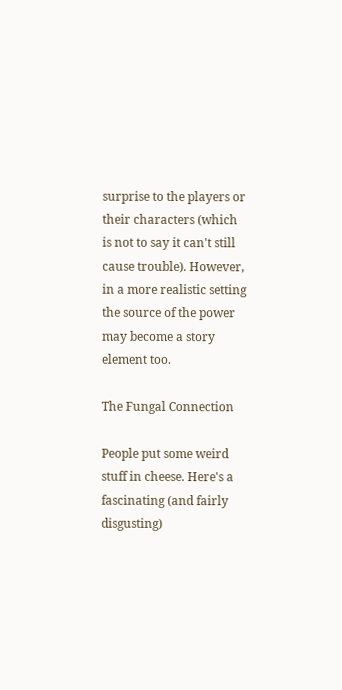surprise to the players or their characters (which is not to say it can't still cause trouble). However, in a more realistic setting the source of the power may become a story element too.

The Fungal Connection

People put some weird stuff in cheese. Here's a fascinating (and fairly disgusting)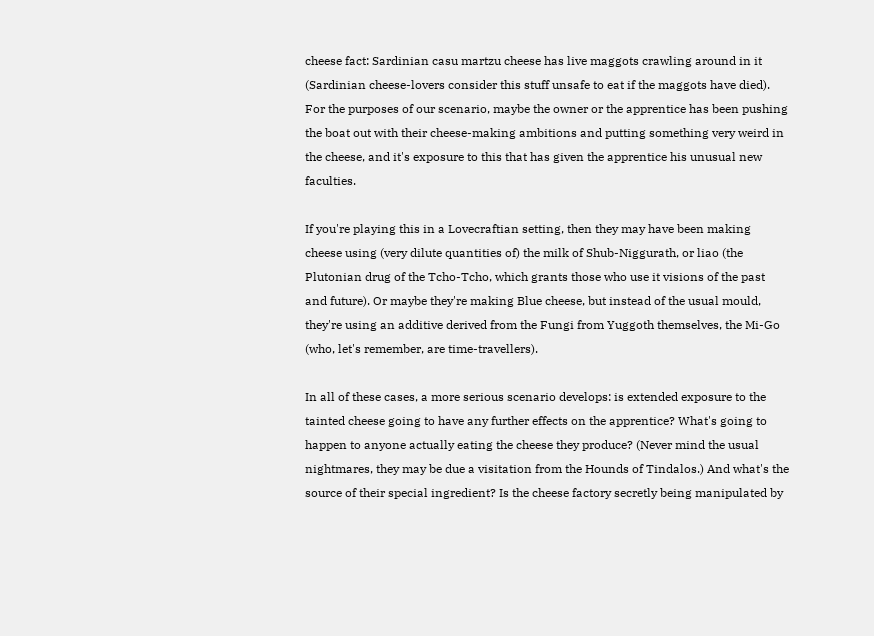cheese fact: Sardinian casu martzu cheese has live maggots crawling around in it (Sardinian cheese-lovers consider this stuff unsafe to eat if the maggots have died). For the purposes of our scenario, maybe the owner or the apprentice has been pushing the boat out with their cheese-making ambitions and putting something very weird in the cheese, and it's exposure to this that has given the apprentice his unusual new faculties.

If you're playing this in a Lovecraftian setting, then they may have been making cheese using (very dilute quantities of) the milk of Shub-Niggurath, or liao (the Plutonian drug of the Tcho-Tcho, which grants those who use it visions of the past and future). Or maybe they're making Blue cheese, but instead of the usual mould, they're using an additive derived from the Fungi from Yuggoth themselves, the Mi-Go (who, let's remember, are time-travellers).

In all of these cases, a more serious scenario develops: is extended exposure to the tainted cheese going to have any further effects on the apprentice? What's going to happen to anyone actually eating the cheese they produce? (Never mind the usual nightmares, they may be due a visitation from the Hounds of Tindalos.) And what's the source of their special ingredient? Is the cheese factory secretly being manipulated by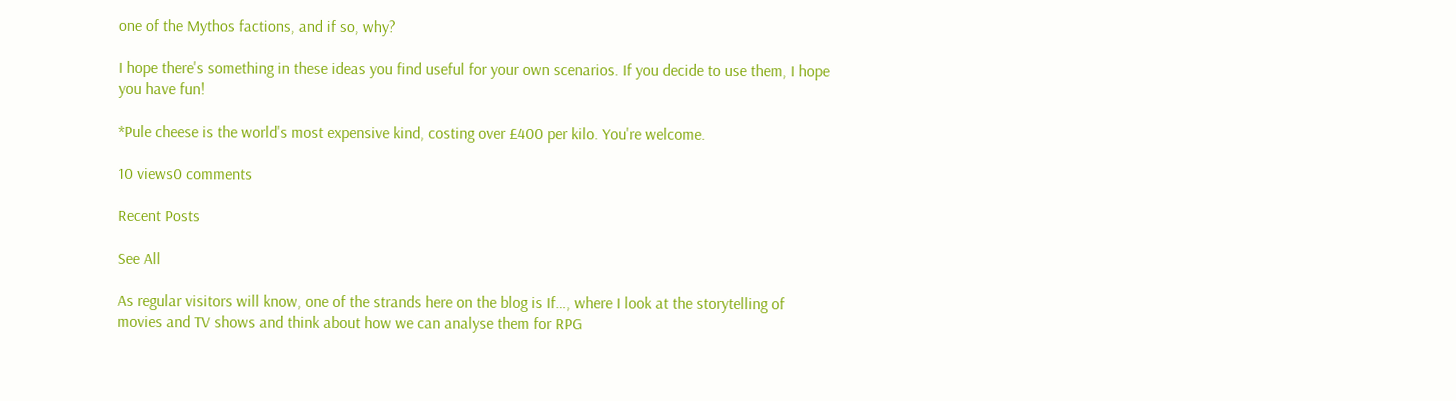one of the Mythos factions, and if so, why?

I hope there's something in these ideas you find useful for your own scenarios. If you decide to use them, I hope you have fun!

*Pule cheese is the world's most expensive kind, costing over £400 per kilo. You're welcome.

10 views0 comments

Recent Posts

See All

As regular visitors will know, one of the strands here on the blog is If…, where I look at the storytelling of movies and TV shows and think about how we can analyse them for RPG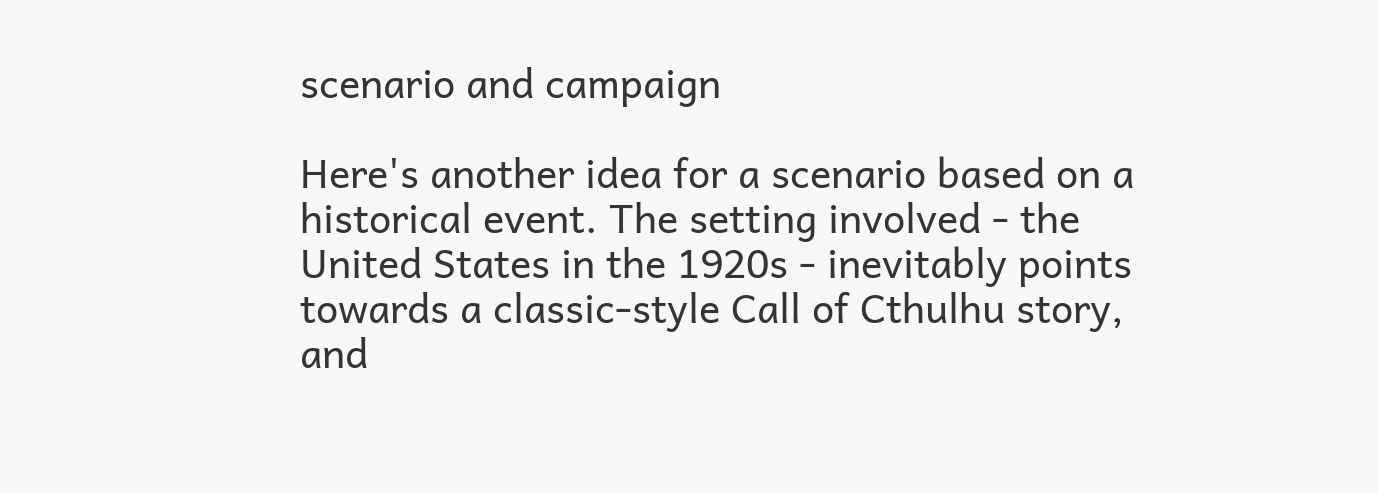scenario and campaign

Here's another idea for a scenario based on a historical event. The setting involved - the United States in the 1920s - inevitably points towards a classic-style Call of Cthulhu story, and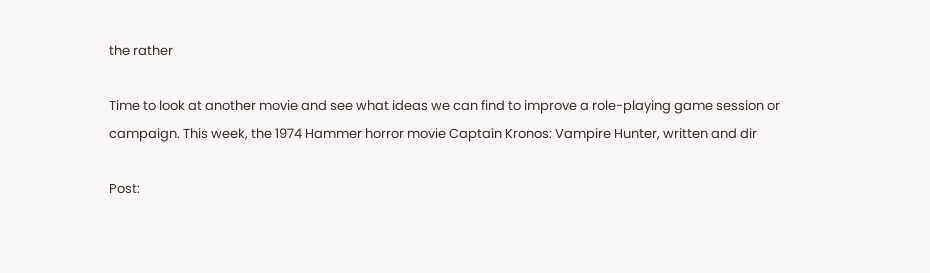the rather

Time to look at another movie and see what ideas we can find to improve a role-playing game session or campaign. This week, the 1974 Hammer horror movie Captain Kronos: Vampire Hunter, written and dir

Post: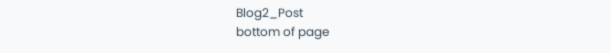Blog2_Post
bottom of page